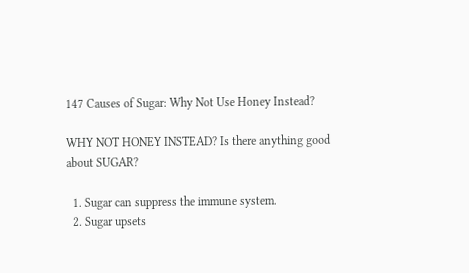147 Causes of Sugar: Why Not Use Honey Instead?

WHY NOT HONEY INSTEAD? Is there anything good about SUGAR?

  1. Sugar can suppress the immune system.
  2. Sugar upsets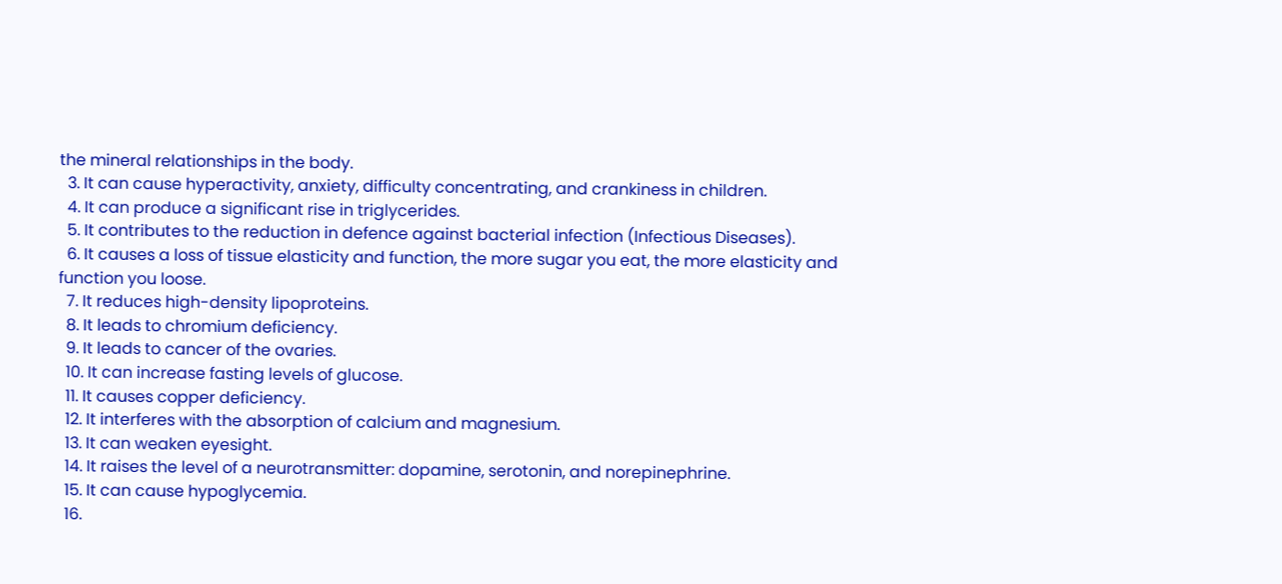the mineral relationships in the body.
  3. It can cause hyperactivity, anxiety, difficulty concentrating, and crankiness in children.
  4. It can produce a significant rise in triglycerides.
  5. It contributes to the reduction in defence against bacterial infection (Infectious Diseases).
  6. It causes a loss of tissue elasticity and function, the more sugar you eat, the more elasticity and function you loose.
  7. It reduces high-density lipoproteins.
  8. It leads to chromium deficiency.
  9. It leads to cancer of the ovaries.
  10. It can increase fasting levels of glucose.
  11. It causes copper deficiency.
  12. It interferes with the absorption of calcium and magnesium.
  13. It can weaken eyesight.
  14. It raises the level of a neurotransmitter: dopamine, serotonin, and norepinephrine.
  15. It can cause hypoglycemia.
  16.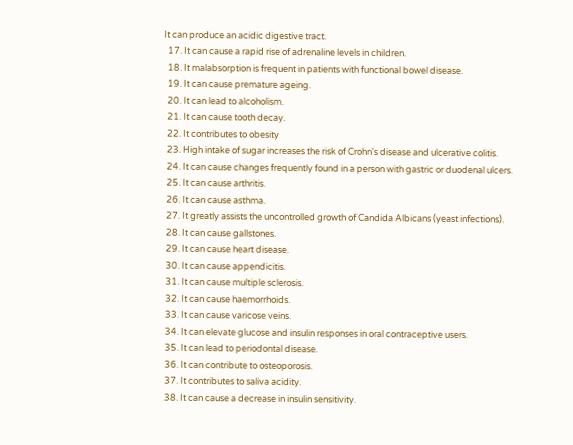It can produce an acidic digestive tract.
  17. It can cause a rapid rise of adrenaline levels in children.
  18. It malabsorption is frequent in patients with functional bowel disease.
  19. It can cause premature ageing.
  20. It can lead to alcoholism.
  21. It can cause tooth decay.
  22. It contributes to obesity
  23. High intake of sugar increases the risk of Crohn's disease and ulcerative colitis.
  24. It can cause changes frequently found in a person with gastric or duodenal ulcers.
  25. It can cause arthritis.
  26. It can cause asthma.
  27. It greatly assists the uncontrolled growth of Candida Albicans (yeast infections).
  28. It can cause gallstones.
  29. It can cause heart disease.
  30. It can cause appendicitis.
  31. It can cause multiple sclerosis.
  32. It can cause haemorrhoids.
  33. It can cause varicose veins.
  34. It can elevate glucose and insulin responses in oral contraceptive users.
  35. It can lead to periodontal disease.
  36. It can contribute to osteoporosis.
  37. It contributes to saliva acidity.
  38. It can cause a decrease in insulin sensitivity.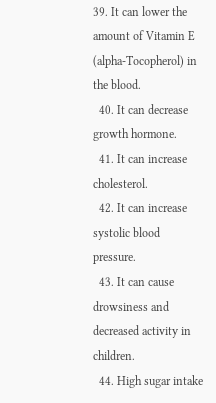39. It can lower the amount of Vitamin E (alpha-Tocopherol) in the blood.
  40. It can decrease growth hormone.
  41. It can increase cholesterol.
  42. It can increase systolic blood pressure.
  43. It can cause drowsiness and decreased activity in children.
  44. High sugar intake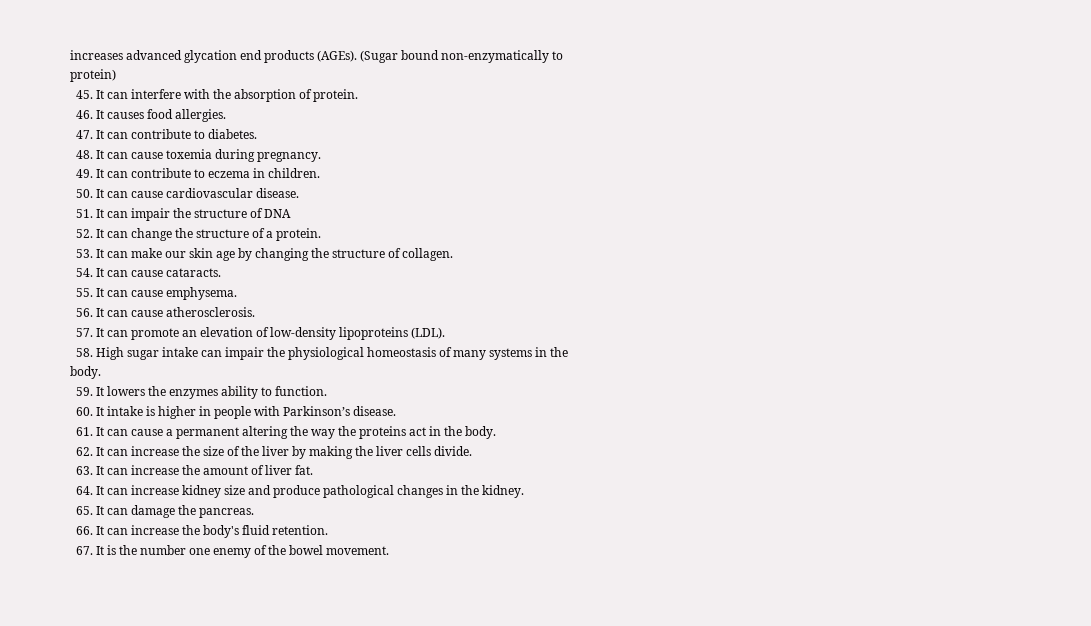increases advanced glycation end products (AGEs). (Sugar bound non-enzymatically to protein)
  45. It can interfere with the absorption of protein.
  46. It causes food allergies.
  47. It can contribute to diabetes.
  48. It can cause toxemia during pregnancy.
  49. It can contribute to eczema in children.
  50. It can cause cardiovascular disease.
  51. It can impair the structure of DNA
  52. It can change the structure of a protein.
  53. It can make our skin age by changing the structure of collagen.
  54. It can cause cataracts.
  55. It can cause emphysema.
  56. It can cause atherosclerosis.
  57. It can promote an elevation of low-density lipoproteins (LDL).
  58. High sugar intake can impair the physiological homeostasis of many systems in the body.
  59. It lowers the enzymes ability to function.
  60. It intake is higher in people with Parkinson’s disease.
  61. It can cause a permanent altering the way the proteins act in the body.
  62. It can increase the size of the liver by making the liver cells divide.
  63. It can increase the amount of liver fat.
  64. It can increase kidney size and produce pathological changes in the kidney.
  65. It can damage the pancreas.
  66. It can increase the body's fluid retention.
  67. It is the number one enemy of the bowel movement.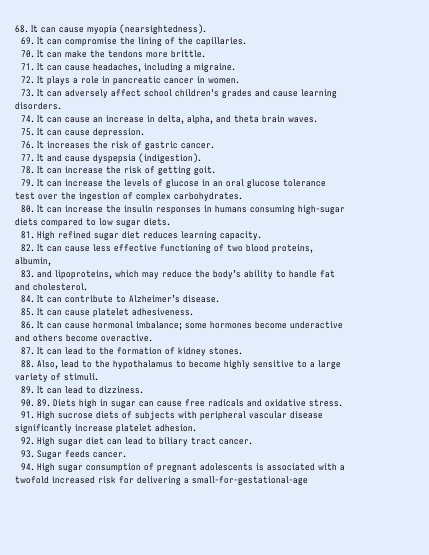68. It can cause myopia (nearsightedness).
  69. It can compromise the lining of the capillaries.
  70. It can make the tendons more brittle.
  71. It can cause headaches, including a migraine.
  72. It plays a role in pancreatic cancer in women.
  73. It can adversely affect school children's grades and cause learning disorders.
  74. It can cause an increase in delta, alpha, and theta brain waves.
  75. It can cause depression.
  76. It increases the risk of gastric cancer.
  77. It and cause dyspepsia (indigestion).
  78. It can increase the risk of getting goit.
  79. It can increase the levels of glucose in an oral glucose tolerance test over the ingestion of complex carbohydrates.
  80. It can increase the insulin responses in humans consuming high-sugar diets compared to low sugar diets.
  81. High refined sugar diet reduces learning capacity.
  82. It can cause less effective functioning of two blood proteins, albumin,
  83. and lipoproteins, which may reduce the body’s ability to handle fat and cholesterol.
  84. It can contribute to Alzheimer’s disease.
  85. It can cause platelet adhesiveness.
  86. It can cause hormonal imbalance; some hormones become underactive and others become overactive.
  87. It can lead to the formation of kidney stones.
  88. Also, lead to the hypothalamus to become highly sensitive to a large variety of stimuli.
  89. It can lead to dizziness.
  90. 89. Diets high in sugar can cause free radicals and oxidative stress.
  91. High sucrose diets of subjects with peripheral vascular disease significantly increase platelet adhesion.
  92. High sugar diet can lead to biliary tract cancer.
  93. Sugar feeds cancer.
  94. High sugar consumption of pregnant adolescents is associated with a twofold increased risk for delivering a small-for-gestational-age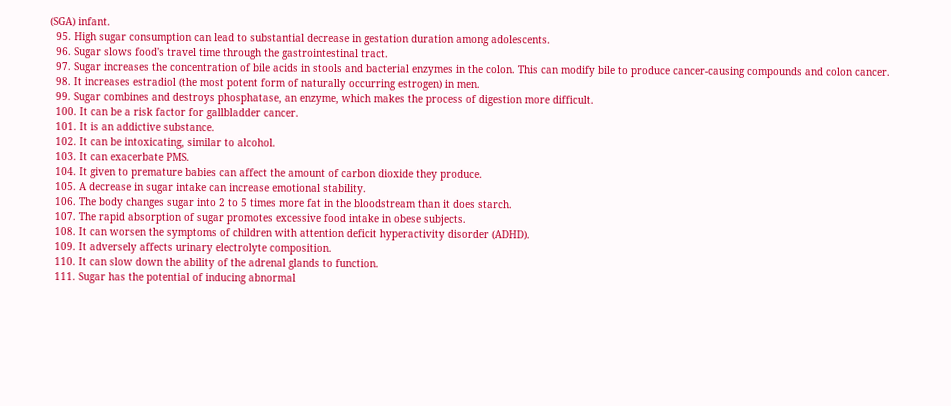(SGA) infant.
  95. High sugar consumption can lead to substantial decrease in gestation duration among adolescents.
  96. Sugar slows food's travel time through the gastrointestinal tract.
  97. Sugar increases the concentration of bile acids in stools and bacterial enzymes in the colon. This can modify bile to produce cancer-causing compounds and colon cancer.
  98. It increases estradiol (the most potent form of naturally occurring estrogen) in men.
  99. Sugar combines and destroys phosphatase, an enzyme, which makes the process of digestion more difficult.
  100. It can be a risk factor for gallbladder cancer.
  101. It is an addictive substance.
  102. It can be intoxicating, similar to alcohol.
  103. It can exacerbate PMS.
  104. It given to premature babies can affect the amount of carbon dioxide they produce.
  105. A decrease in sugar intake can increase emotional stability.
  106. The body changes sugar into 2 to 5 times more fat in the bloodstream than it does starch.
  107. The rapid absorption of sugar promotes excessive food intake in obese subjects.
  108. It can worsen the symptoms of children with attention deficit hyperactivity disorder (ADHD).
  109. It adversely affects urinary electrolyte composition.
  110. It can slow down the ability of the adrenal glands to function.
  111. Sugar has the potential of inducing abnormal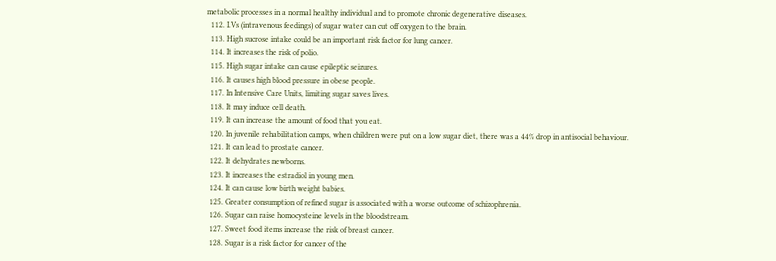metabolic processes in a normal healthy individual and to promote chronic degenerative diseases.
  112. I.Vs (intravenous feedings) of sugar water can cut off oxygen to the brain.
  113. High sucrose intake could be an important risk factor for lung cancer.
  114. It increases the risk of polio.
  115. High sugar intake can cause epileptic seizures.
  116. It causes high blood pressure in obese people.
  117. In Intensive Care Units, limiting sugar saves lives.
  118. It may induce cell death.
  119. It can increase the amount of food that you eat.
  120. In juvenile rehabilitation camps, when children were put on a low sugar diet, there was a 44% drop in antisocial behaviour.
  121. It can lead to prostate cancer.
  122. It dehydrates newborns.
  123. It increases the estradiol in young men.
  124. It can cause low birth weight babies.
  125. Greater consumption of refined sugar is associated with a worse outcome of schizophrenia.
  126. Sugar can raise homocysteine levels in the bloodstream.
  127. Sweet food items increase the risk of breast cancer.
  128. Sugar is a risk factor for cancer of the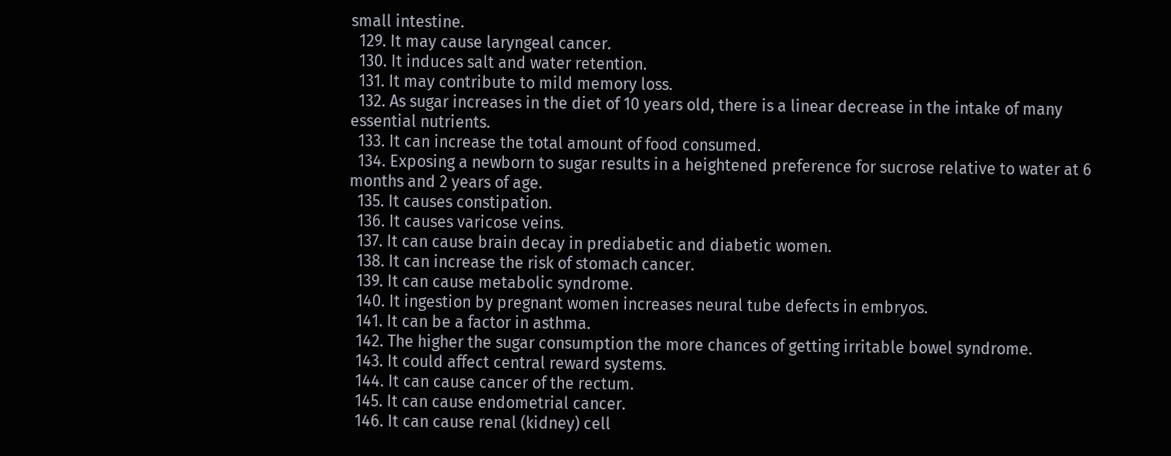small intestine.
  129. It may cause laryngeal cancer.
  130. It induces salt and water retention.
  131. It may contribute to mild memory loss.
  132. As sugar increases in the diet of 10 years old, there is a linear decrease in the intake of many essential nutrients.
  133. It can increase the total amount of food consumed.
  134. Exposing a newborn to sugar results in a heightened preference for sucrose relative to water at 6 months and 2 years of age.
  135. It causes constipation.
  136. It causes varicose veins.
  137. It can cause brain decay in prediabetic and diabetic women.
  138. It can increase the risk of stomach cancer.
  139. It can cause metabolic syndrome.
  140. It ingestion by pregnant women increases neural tube defects in embryos.
  141. It can be a factor in asthma.
  142. The higher the sugar consumption the more chances of getting irritable bowel syndrome.
  143. It could affect central reward systems.
  144. It can cause cancer of the rectum.
  145. It can cause endometrial cancer.
  146. It can cause renal (kidney) cell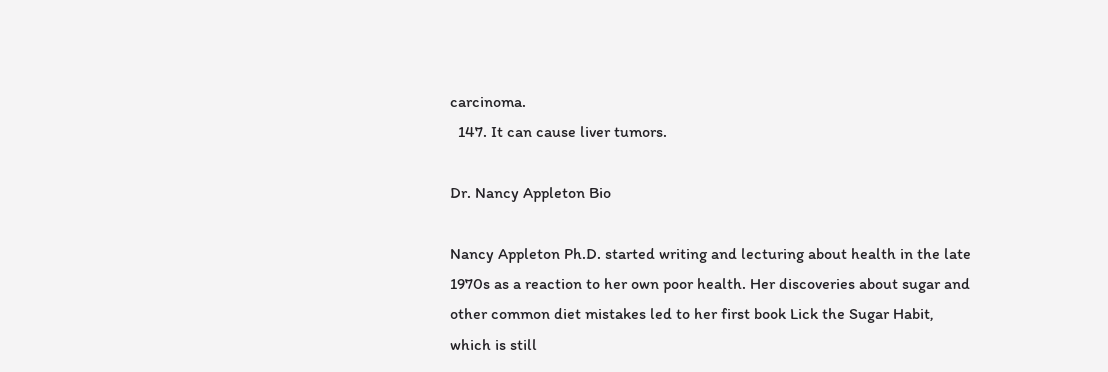carcinoma.
  147. It can cause liver tumors.

Dr. Nancy Appleton Bio

Nancy Appleton Ph.D. started writing and lecturing about health in the late 1970s as a reaction to her own poor health. Her discoveries about sugar and other common diet mistakes led to her first book Lick the Sugar Habit, which is still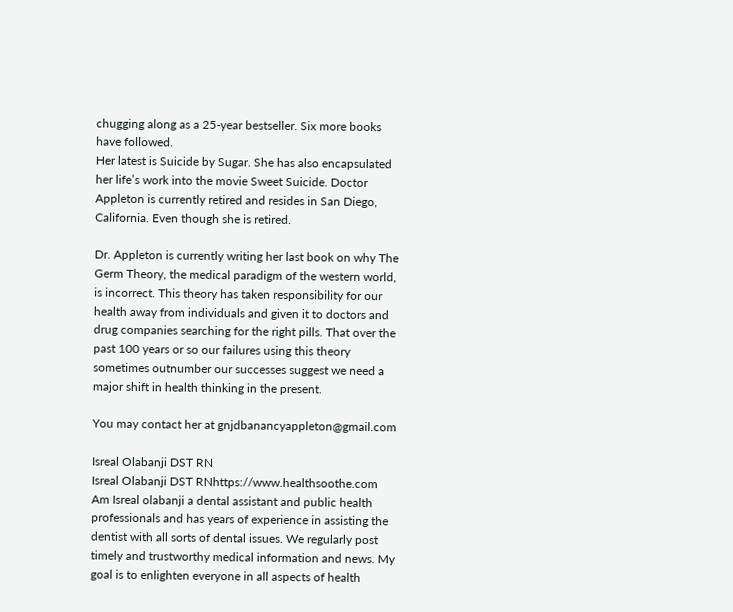chugging along as a 25-year bestseller. Six more books have followed.
Her latest is Suicide by Sugar. She has also encapsulated her life’s work into the movie Sweet Suicide. Doctor Appleton is currently retired and resides in San Diego, California. Even though she is retired.

Dr. Appleton is currently writing her last book on why The Germ Theory, the medical paradigm of the western world, is incorrect. This theory has taken responsibility for our health away from individuals and given it to doctors and drug companies searching for the right pills. That over the past 100 years or so our failures using this theory sometimes outnumber our successes suggest we need a major shift in health thinking in the present.

You may contact her at gnjdbanancyappleton@gmail.com

Isreal Olabanji DST RN
Isreal Olabanji DST RNhttps://www.healthsoothe.com
Am Isreal olabanji a dental assistant and public health professionals and has years of experience in assisting the dentist with all sorts of dental issues. We regularly post timely and trustworthy medical information and news. My goal is to enlighten everyone in all aspects of health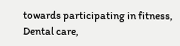towards participating in fitness, Dental care,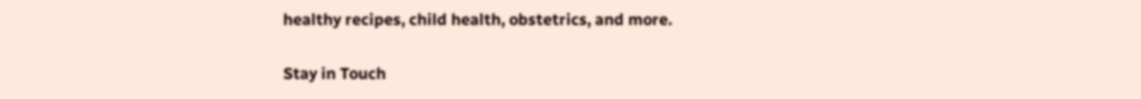healthy recipes, child health, obstetrics, and more.

Stay in Touch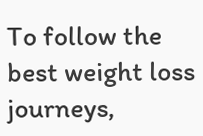To follow the best weight loss journeys,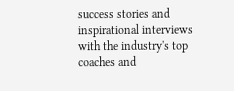success stories and inspirational interviews with the industry's top coaches and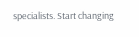specialists. Start changing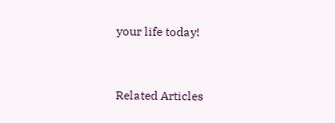your life today!


Related Articles